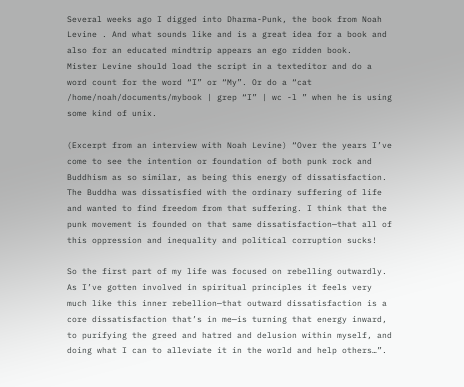Several weeks ago I digged into Dharma-Punk, the book from Noah Levine . And what sounds like and is a great idea for a book and also for an educated mindtrip appears an ego ridden book.
Mister Levine should load the script in a texteditor and do a word count for the word “I” or “My”. Or do a “cat /home/noah/documents/mybook | grep “I” | wc -l ” when he is using some kind of unix.

(Excerpt from an interview with Noah Levine) “Over the years I’ve come to see the intention or foundation of both punk rock and Buddhism as so similar, as being this energy of dissatisfaction. The Buddha was dissatisfied with the ordinary suffering of life and wanted to find freedom from that suffering. I think that the punk movement is founded on that same dissatisfaction—that all of this oppression and inequality and political corruption sucks!

So the first part of my life was focused on rebelling outwardly. As I’ve gotten involved in spiritual principles it feels very much like this inner rebellion—that outward dissatisfaction is a core dissatisfaction that’s in me—is turning that energy inward, to purifying the greed and hatred and delusion within myself, and doing what I can to alleviate it in the world and help others…”.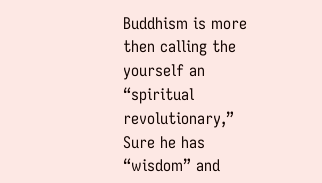Buddhism is more then calling the yourself an “spiritual revolutionary,” Sure he has “wisdom” and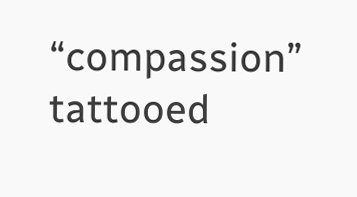“compassion” tattooed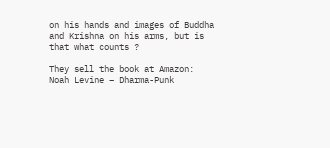on his hands and images of Buddha and Krishna on his arms, but is that what counts ?

They sell the book at Amazon: Noah Levine – Dharma-Punk